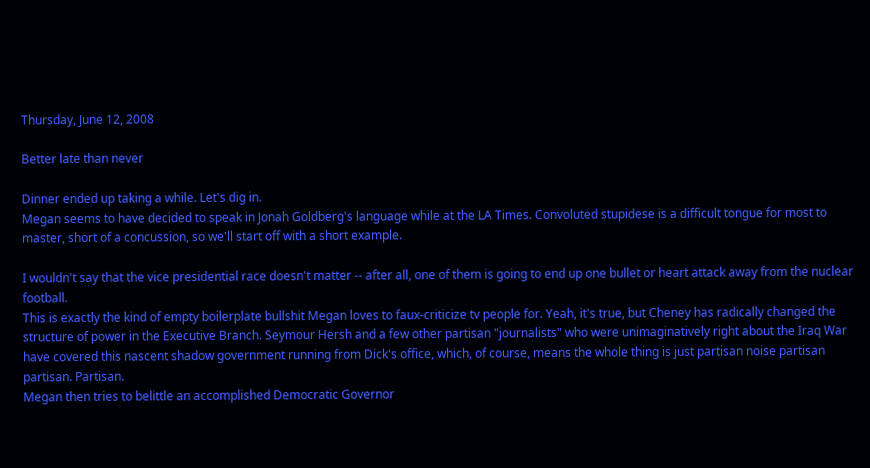Thursday, June 12, 2008

Better late than never

Dinner ended up taking a while. Let's dig in.
Megan seems to have decided to speak in Jonah Goldberg's language while at the LA Times. Convoluted stupidese is a difficult tongue for most to master, short of a concussion, so we'll start off with a short example.

I wouldn't say that the vice presidential race doesn't matter -- after all, one of them is going to end up one bullet or heart attack away from the nuclear football.
This is exactly the kind of empty boilerplate bullshit Megan loves to faux-criticize tv people for. Yeah, it's true, but Cheney has radically changed the structure of power in the Executive Branch. Seymour Hersh and a few other partisan "journalists" who were unimaginatively right about the Iraq War have covered this nascent shadow government running from Dick's office, which, of course, means the whole thing is just partisan noise partisan partisan. Partisan.
Megan then tries to belittle an accomplished Democratic Governor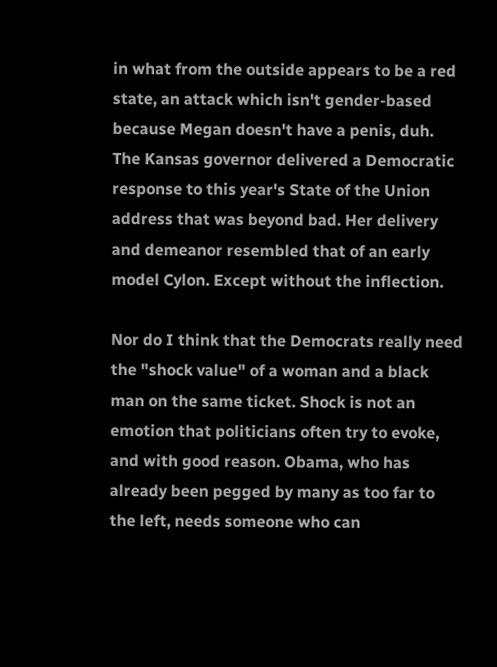in what from the outside appears to be a red state, an attack which isn't gender-based because Megan doesn't have a penis, duh.
The Kansas governor delivered a Democratic response to this year's State of the Union address that was beyond bad. Her delivery and demeanor resembled that of an early model Cylon. Except without the inflection.

Nor do I think that the Democrats really need the "shock value" of a woman and a black man on the same ticket. Shock is not an emotion that politicians often try to evoke, and with good reason. Obama, who has already been pegged by many as too far to the left, needs someone who can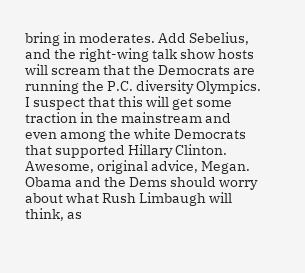bring in moderates. Add Sebelius, and the right-wing talk show hosts will scream that the Democrats are running the P.C. diversity Olympics. I suspect that this will get some traction in the mainstream and even among the white Democrats that supported Hillary Clinton.
Awesome, original advice, Megan. Obama and the Dems should worry about what Rush Limbaugh will think, as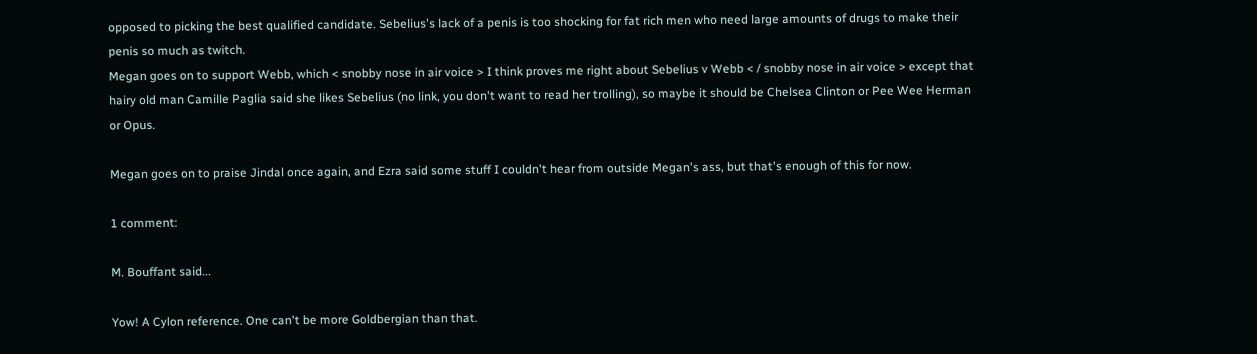opposed to picking the best qualified candidate. Sebelius's lack of a penis is too shocking for fat rich men who need large amounts of drugs to make their penis so much as twitch.
Megan goes on to support Webb, which < snobby nose in air voice > I think proves me right about Sebelius v Webb < / snobby nose in air voice > except that hairy old man Camille Paglia said she likes Sebelius (no link, you don't want to read her trolling), so maybe it should be Chelsea Clinton or Pee Wee Herman or Opus.

Megan goes on to praise Jindal once again, and Ezra said some stuff I couldn't hear from outside Megan's ass, but that's enough of this for now.

1 comment:

M. Bouffant said...

Yow! A Cylon reference. One can't be more Goldbergian than that.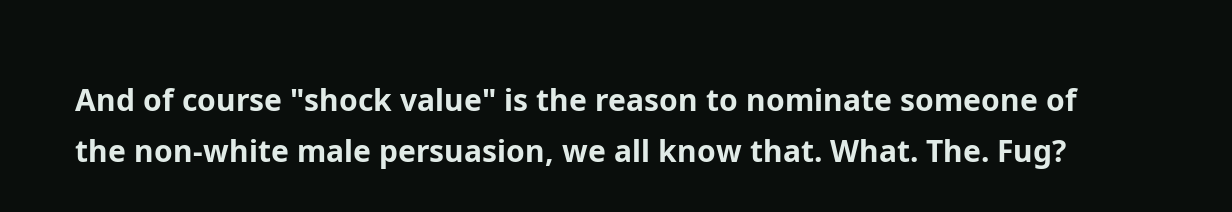And of course "shock value" is the reason to nominate someone of the non-white male persuasion, we all know that. What. The. Fug?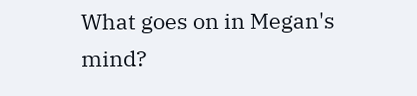What goes on in Megan's mind?